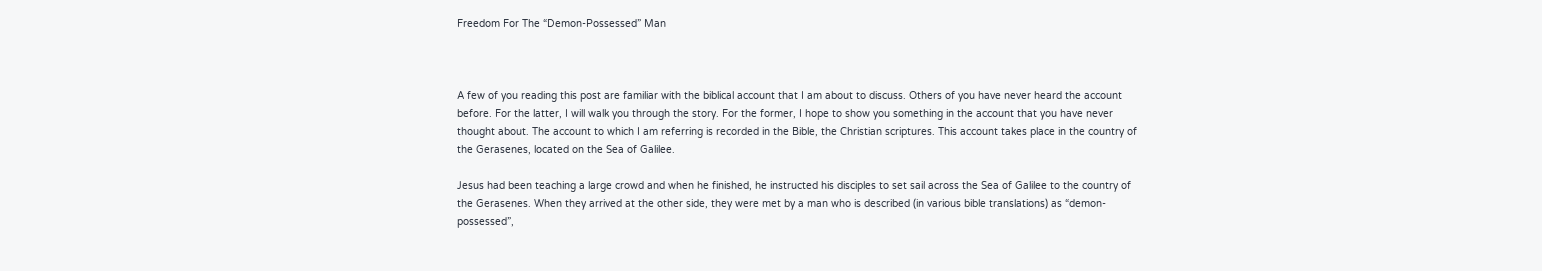Freedom For The “Demon-Possessed” Man



A few of you reading this post are familiar with the biblical account that I am about to discuss. Others of you have never heard the account before. For the latter, I will walk you through the story. For the former, I hope to show you something in the account that you have never thought about. The account to which I am referring is recorded in the Bible, the Christian scriptures. This account takes place in the country of the Gerasenes, located on the Sea of Galilee.

Jesus had been teaching a large crowd and when he finished, he instructed his disciples to set sail across the Sea of Galilee to the country of the Gerasenes. When they arrived at the other side, they were met by a man who is described (in various bible translations) as “demon-possessed”,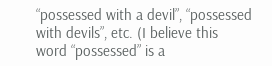“possessed with a devil”, “possessed with devils”, etc. (I believe this word “possessed” is a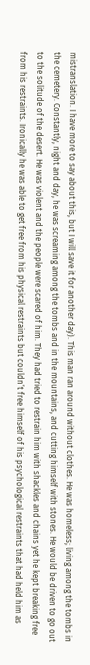mistranslation. I have more to say about this, but I will save it for another day). This man ran around without clothes. He was homeless; living among the tombs in the cemetery. Constantly, night and day, he was screaming among the tombs and in the mountains, and cutting himself with stones. He would be driven to go out to the solitude of the desert. He was violent and the people were scared of him. They had tried to restrain him with shackles and chains yet he kept breaking free from his restraints. Ironically he was able to get free from his physical restraints but couldn’t free himself of his psychological restraints that had held him as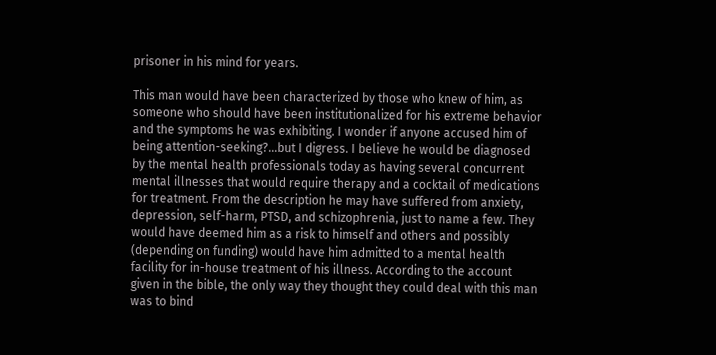prisoner in his mind for years.

This man would have been characterized by those who knew of him, as someone who should have been institutionalized for his extreme behavior and the symptoms he was exhibiting. I wonder if anyone accused him of being attention-seeking?…but I digress. I believe he would be diagnosed by the mental health professionals today as having several concurrent mental illnesses that would require therapy and a cocktail of medications for treatment. From the description he may have suffered from anxiety, depression, self-harm, PTSD, and schizophrenia, just to name a few. They would have deemed him as a risk to himself and others and possibly (depending on funding) would have him admitted to a mental health facility for in-house treatment of his illness. According to the account given in the bible, the only way they thought they could deal with this man was to bind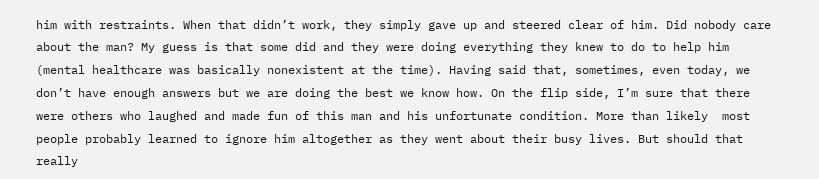him with restraints. When that didn’t work, they simply gave up and steered clear of him. Did nobody care about the man? My guess is that some did and they were doing everything they knew to do to help him (mental healthcare was basically nonexistent at the time). Having said that, sometimes, even today, we don’t have enough answers but we are doing the best we know how. On the flip side, I’m sure that there were others who laughed and made fun of this man and his unfortunate condition. More than likely  most people probably learned to ignore him altogether as they went about their busy lives. But should that really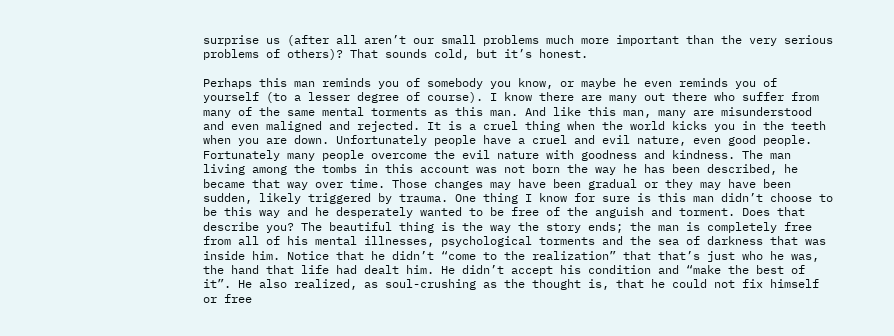surprise us (after all aren’t our small problems much more important than the very serious problems of others)? That sounds cold, but it’s honest.

Perhaps this man reminds you of somebody you know, or maybe he even reminds you of yourself (to a lesser degree of course). I know there are many out there who suffer from many of the same mental torments as this man. And like this man, many are misunderstood and even maligned and rejected. It is a cruel thing when the world kicks you in the teeth when you are down. Unfortunately people have a cruel and evil nature, even good people. Fortunately many people overcome the evil nature with goodness and kindness. The man living among the tombs in this account was not born the way he has been described, he became that way over time. Those changes may have been gradual or they may have been sudden, likely triggered by trauma. One thing I know for sure is this man didn’t choose to be this way and he desperately wanted to be free of the anguish and torment. Does that describe you? The beautiful thing is the way the story ends; the man is completely free from all of his mental illnesses, psychological torments and the sea of darkness that was inside him. Notice that he didn’t “come to the realization” that that’s just who he was, the hand that life had dealt him. He didn’t accept his condition and “make the best of it”. He also realized, as soul-crushing as the thought is, that he could not fix himself or free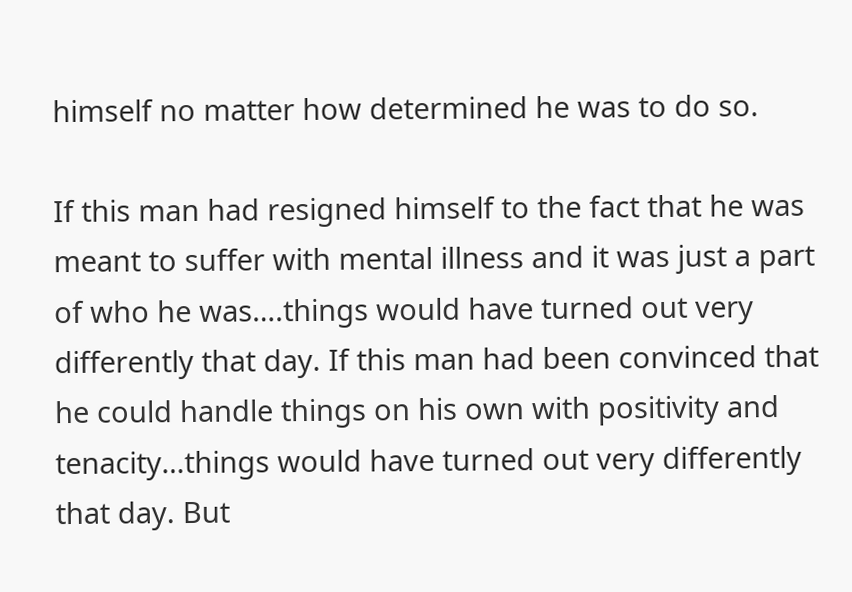himself no matter how determined he was to do so.

If this man had resigned himself to the fact that he was meant to suffer with mental illness and it was just a part of who he was….things would have turned out very differently that day. If this man had been convinced that he could handle things on his own with positivity and tenacity…things would have turned out very differently that day. But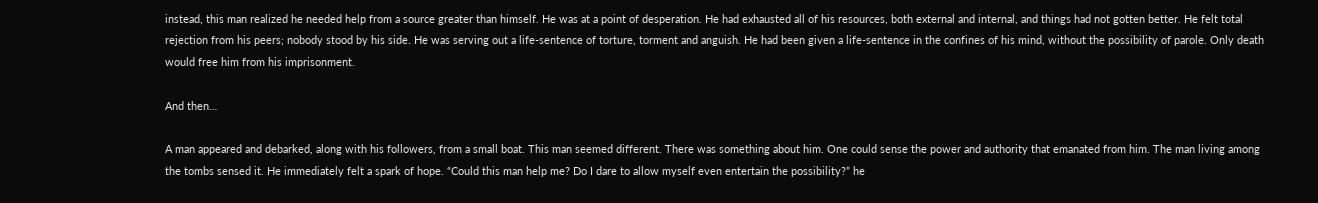instead, this man realized he needed help from a source greater than himself. He was at a point of desperation. He had exhausted all of his resources, both external and internal, and things had not gotten better. He felt total rejection from his peers; nobody stood by his side. He was serving out a life-sentence of torture, torment and anguish. He had been given a life-sentence in the confines of his mind, without the possibility of parole. Only death would free him from his imprisonment.

And then…

A man appeared and debarked, along with his followers, from a small boat. This man seemed different. There was something about him. One could sense the power and authority that emanated from him. The man living among the tombs sensed it. He immediately felt a spark of hope. “Could this man help me? Do I dare to allow myself even entertain the possibility?” he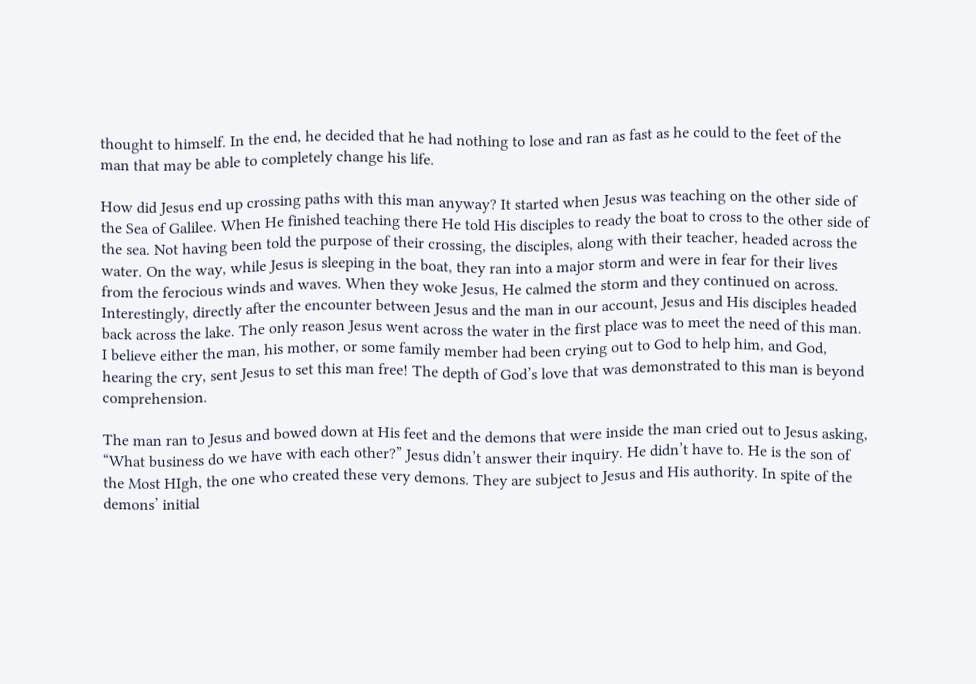thought to himself. In the end, he decided that he had nothing to lose and ran as fast as he could to the feet of the man that may be able to completely change his life.

How did Jesus end up crossing paths with this man anyway? It started when Jesus was teaching on the other side of the Sea of Galilee. When He finished teaching there He told His disciples to ready the boat to cross to the other side of the sea. Not having been told the purpose of their crossing, the disciples, along with their teacher, headed across the water. On the way, while Jesus is sleeping in the boat, they ran into a major storm and were in fear for their lives from the ferocious winds and waves. When they woke Jesus, He calmed the storm and they continued on across. Interestingly, directly after the encounter between Jesus and the man in our account, Jesus and His disciples headed back across the lake. The only reason Jesus went across the water in the first place was to meet the need of this man. I believe either the man, his mother, or some family member had been crying out to God to help him, and God, hearing the cry, sent Jesus to set this man free! The depth of God’s love that was demonstrated to this man is beyond comprehension.

The man ran to Jesus and bowed down at His feet and the demons that were inside the man cried out to Jesus asking, “What business do we have with each other?” Jesus didn’t answer their inquiry. He didn’t have to. He is the son of the Most HIgh, the one who created these very demons. They are subject to Jesus and His authority. In spite of the demons’ initial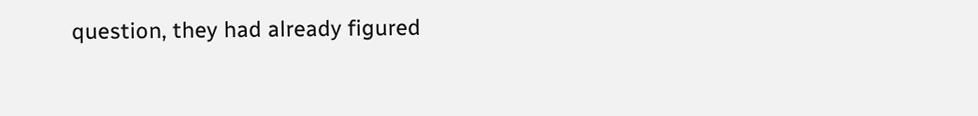question, they had already figured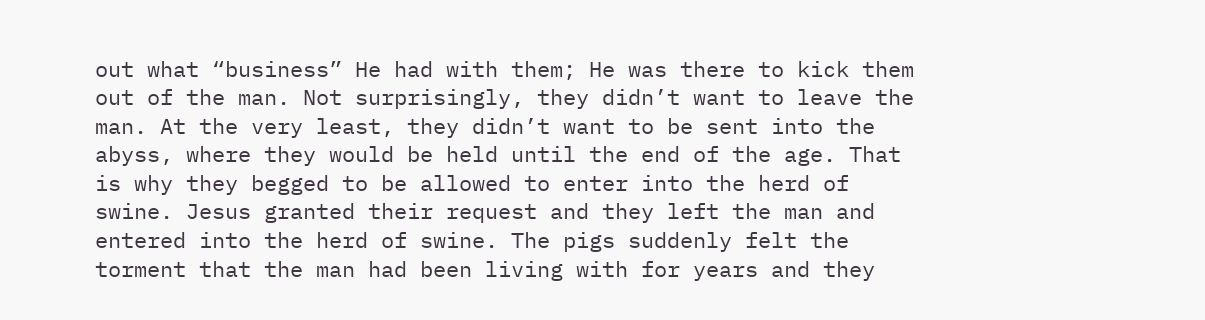out what “business” He had with them; He was there to kick them out of the man. Not surprisingly, they didn’t want to leave the man. At the very least, they didn’t want to be sent into the abyss, where they would be held until the end of the age. That is why they begged to be allowed to enter into the herd of swine. Jesus granted their request and they left the man and entered into the herd of swine. The pigs suddenly felt the torment that the man had been living with for years and they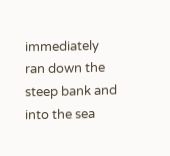immediately ran down the steep bank and into the sea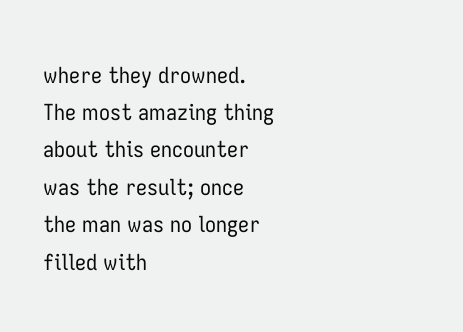where they drowned. The most amazing thing about this encounter was the result; once the man was no longer filled with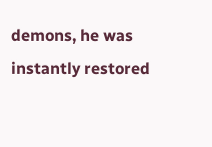demons, he was instantly restored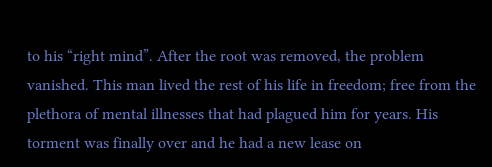to his “right mind”. After the root was removed, the problem vanished. This man lived the rest of his life in freedom; free from the plethora of mental illnesses that had plagued him for years. His torment was finally over and he had a new lease on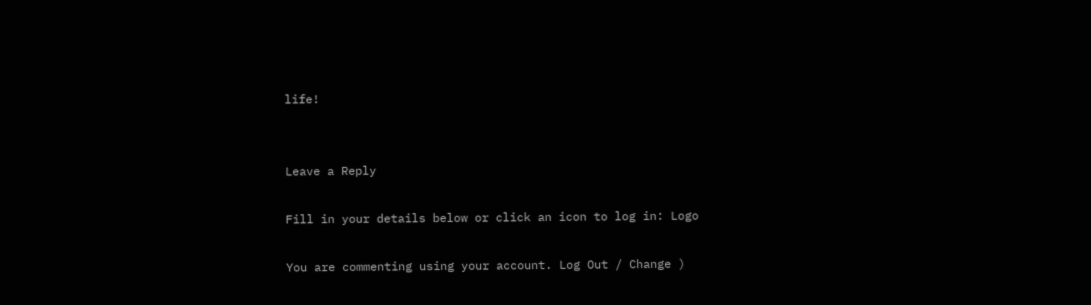life!


Leave a Reply

Fill in your details below or click an icon to log in: Logo

You are commenting using your account. Log Out / Change )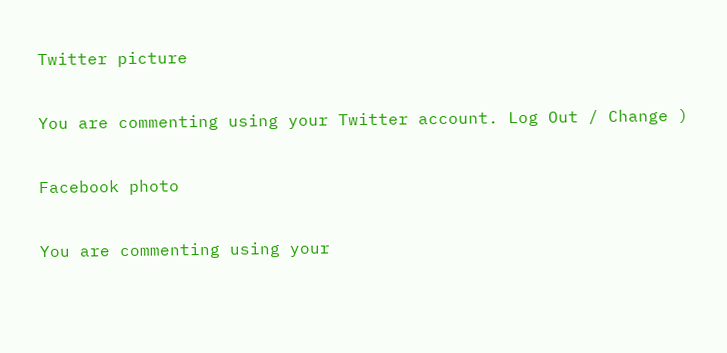Twitter picture

You are commenting using your Twitter account. Log Out / Change )

Facebook photo

You are commenting using your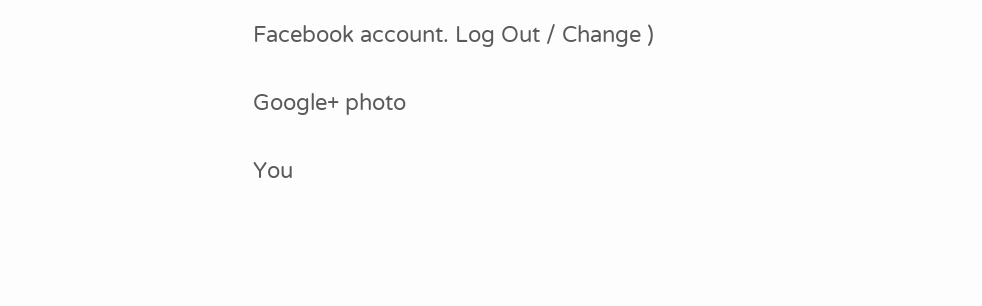Facebook account. Log Out / Change )

Google+ photo

You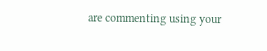are commenting using your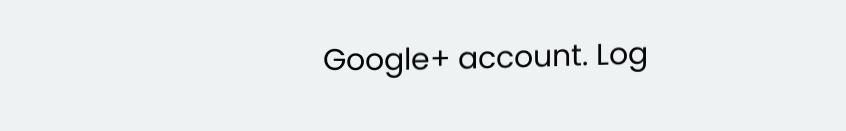Google+ account. Log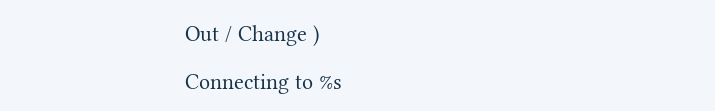Out / Change )

Connecting to %s